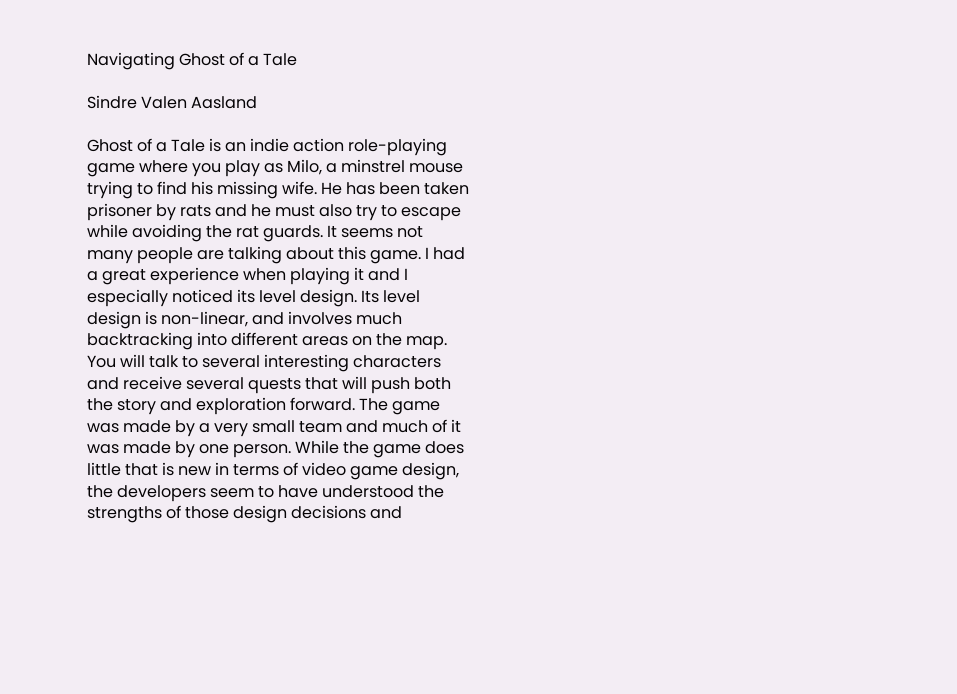Navigating Ghost of a Tale

Sindre Valen Aasland

Ghost of a Tale is an indie action role-playing game where you play as Milo, a minstrel mouse trying to find his missing wife. He has been taken prisoner by rats and he must also try to escape while avoiding the rat guards. It seems not many people are talking about this game. I had a great experience when playing it and I especially noticed its level design. Its level design is non-linear, and involves much backtracking into different areas on the map. You will talk to several interesting characters and receive several quests that will push both the story and exploration forward. The game was made by a very small team and much of it was made by one person. While the game does little that is new in terms of video game design, the developers seem to have understood the strengths of those design decisions and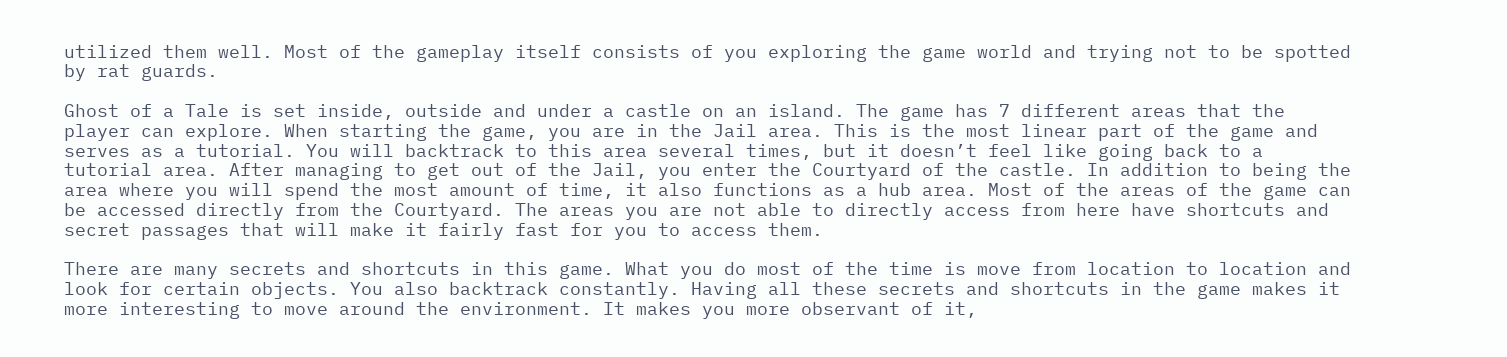utilized them well. Most of the gameplay itself consists of you exploring the game world and trying not to be spotted by rat guards.

Ghost of a Tale is set inside, outside and under a castle on an island. The game has 7 different areas that the player can explore. When starting the game, you are in the Jail area. This is the most linear part of the game and serves as a tutorial. You will backtrack to this area several times, but it doesn’t feel like going back to a tutorial area. After managing to get out of the Jail, you enter the Courtyard of the castle. In addition to being the area where you will spend the most amount of time, it also functions as a hub area. Most of the areas of the game can be accessed directly from the Courtyard. The areas you are not able to directly access from here have shortcuts and secret passages that will make it fairly fast for you to access them.

There are many secrets and shortcuts in this game. What you do most of the time is move from location to location and look for certain objects. You also backtrack constantly. Having all these secrets and shortcuts in the game makes it more interesting to move around the environment. It makes you more observant of it,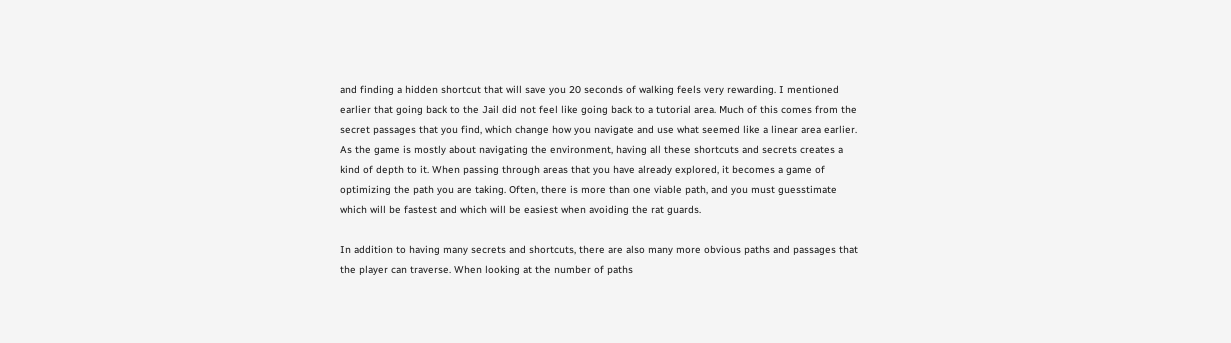and finding a hidden shortcut that will save you 20 seconds of walking feels very rewarding. I mentioned earlier that going back to the Jail did not feel like going back to a tutorial area. Much of this comes from the secret passages that you find, which change how you navigate and use what seemed like a linear area earlier. As the game is mostly about navigating the environment, having all these shortcuts and secrets creates a kind of depth to it. When passing through areas that you have already explored, it becomes a game of optimizing the path you are taking. Often, there is more than one viable path, and you must guesstimate which will be fastest and which will be easiest when avoiding the rat guards.

In addition to having many secrets and shortcuts, there are also many more obvious paths and passages that the player can traverse. When looking at the number of paths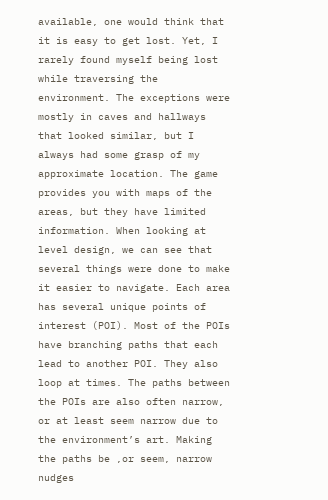available, one would think that it is easy to get lost. Yet, I rarely found myself being lost while traversing the environment. The exceptions were mostly in caves and hallways that looked similar, but I always had some grasp of my approximate location. The game provides you with maps of the areas, but they have limited information. When looking at level design, we can see that several things were done to make it easier to navigate. Each area has several unique points of interest (POI). Most of the POIs have branching paths that each lead to another POI. They also loop at times. The paths between the POIs are also often narrow, or at least seem narrow due to the environment’s art. Making the paths be ,or seem, narrow nudges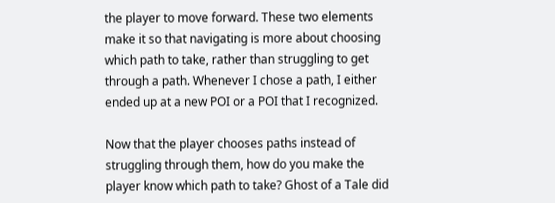the player to move forward. These two elements make it so that navigating is more about choosing which path to take, rather than struggling to get through a path. Whenever I chose a path, I either ended up at a new POI or a POI that I recognized.

Now that the player chooses paths instead of struggling through them, how do you make the player know which path to take? Ghost of a Tale did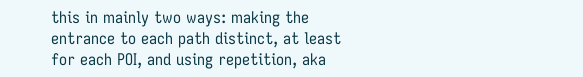this in mainly two ways: making the entrance to each path distinct, at least for each POI, and using repetition, aka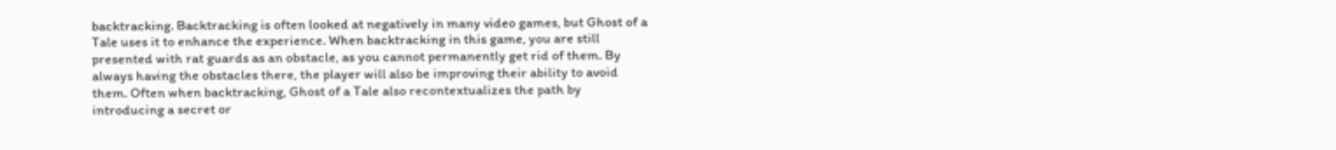backtracking. Backtracking is often looked at negatively in many video games, but Ghost of a Tale uses it to enhance the experience. When backtracking in this game, you are still presented with rat guards as an obstacle, as you cannot permanently get rid of them. By always having the obstacles there, the player will also be improving their ability to avoid them. Often when backtracking, Ghost of a Tale also recontextualizes the path by introducing a secret or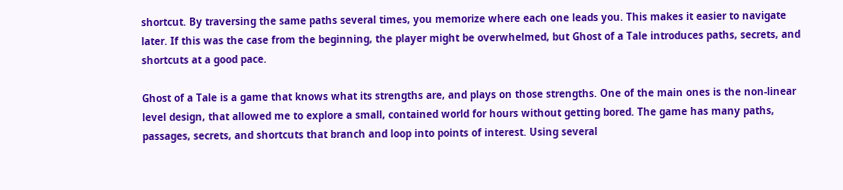shortcut. By traversing the same paths several times, you memorize where each one leads you. This makes it easier to navigate later. If this was the case from the beginning, the player might be overwhelmed, but Ghost of a Tale introduces paths, secrets, and shortcuts at a good pace.

Ghost of a Tale is a game that knows what its strengths are, and plays on those strengths. One of the main ones is the non-linear level design, that allowed me to explore a small, contained world for hours without getting bored. The game has many paths, passages, secrets, and shortcuts that branch and loop into points of interest. Using several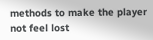methods to make the player not feel lost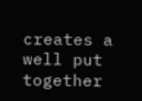creates a well put together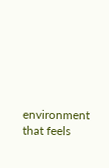environment that feels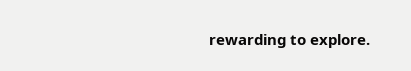rewarding to explore.